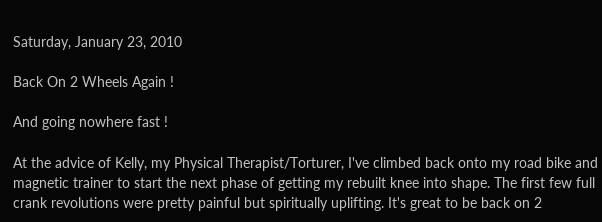Saturday, January 23, 2010

Back On 2 Wheels Again !

And going nowhere fast !

At the advice of Kelly, my Physical Therapist/Torturer, I've climbed back onto my road bike and magnetic trainer to start the next phase of getting my rebuilt knee into shape. The first few full crank revolutions were pretty painful but spiritually uplifting. It's great to be back on 2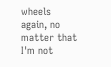wheels again, no matter that I'm not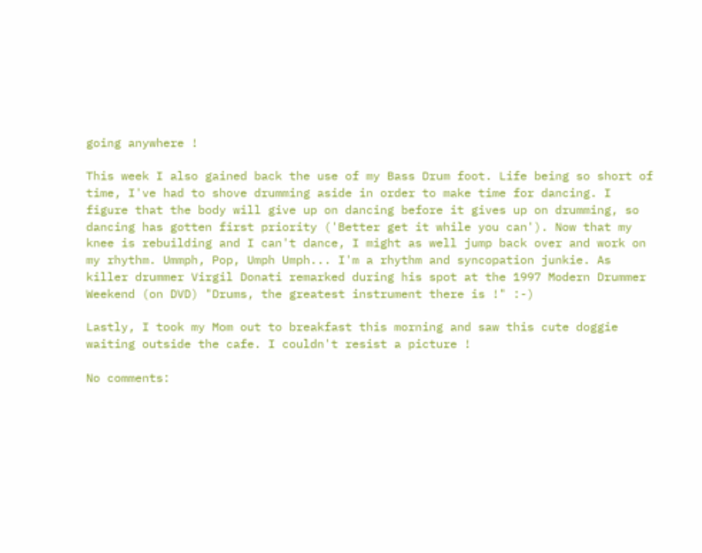going anywhere !

This week I also gained back the use of my Bass Drum foot. Life being so short of time, I've had to shove drumming aside in order to make time for dancing. I figure that the body will give up on dancing before it gives up on drumming, so dancing has gotten first priority ('Better get it while you can'). Now that my knee is rebuilding and I can't dance, I might as well jump back over and work on my rhythm. Ummph, Pop, Umph Umph... I'm a rhythm and syncopation junkie. As killer drummer Virgil Donati remarked during his spot at the 1997 Modern Drummer Weekend (on DVD) "Drums, the greatest instrument there is !" :-)

Lastly, I took my Mom out to breakfast this morning and saw this cute doggie waiting outside the cafe. I couldn't resist a picture !

No comments: